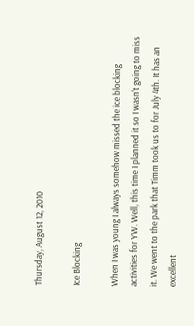Thursday, August 12, 2010

Ice Blocking

When I was young I always somehow missed the ice blocking activities for YW. Well, this time I planned it so I wasn't going to miss it. We went to the park that Timm took us to for July 4th. It has an excellent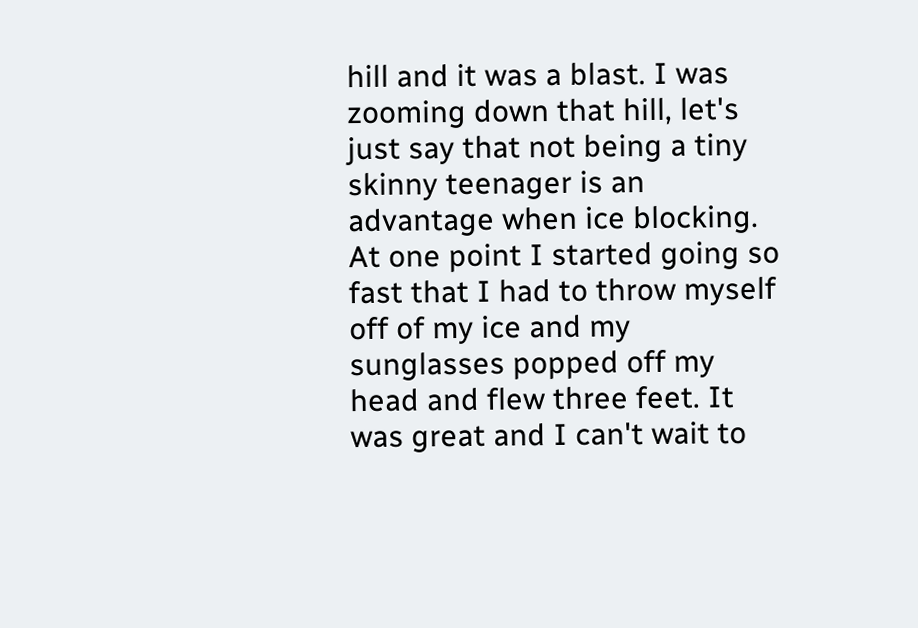hill and it was a blast. I was zooming down that hill, let's just say that not being a tiny skinny teenager is an advantage when ice blocking. At one point I started going so fast that I had to throw myself off of my ice and my sunglasses popped off my head and flew three feet. It was great and I can't wait to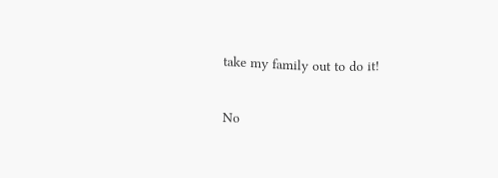take my family out to do it!

No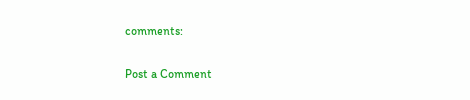comments:

Post a Comment